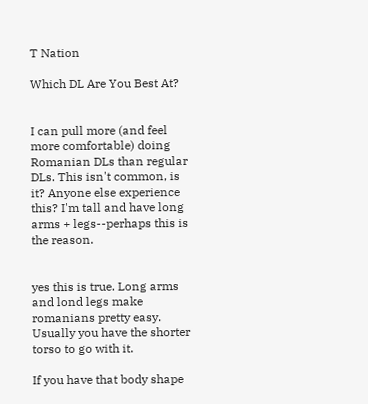T Nation

Which DL Are You Best At?


I can pull more (and feel more comfortable) doing Romanian DLs than regular DLs. This isn't common, is it? Anyone else experience this? I'm tall and have long arms + legs--perhaps this is the reason.


yes this is true. Long arms and lond legs make romanians pretty easy. Usually you have the shorter torso to go with it.

If you have that body shape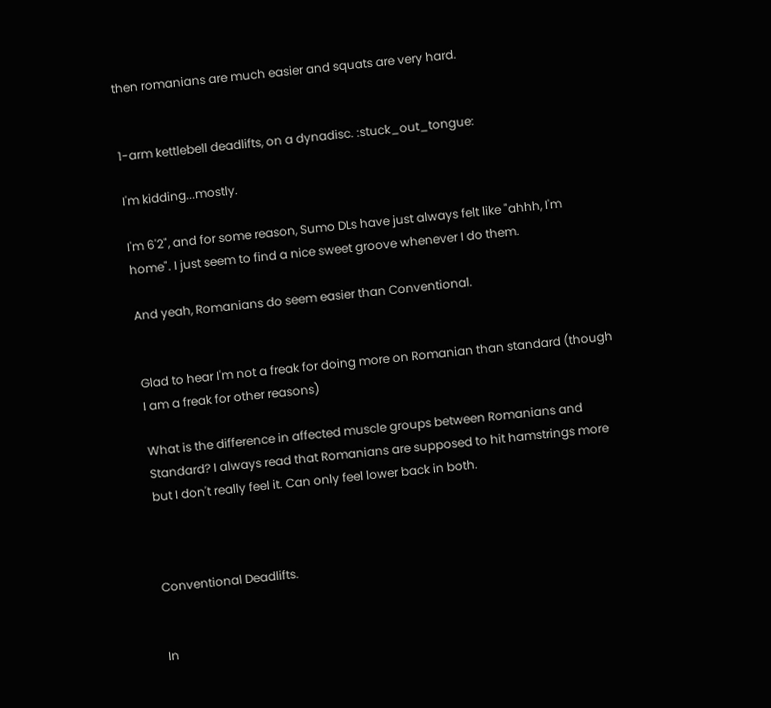then romanians are much easier and squats are very hard.


1-arm kettlebell deadlifts, on a dynadisc. :stuck_out_tongue:

I'm kidding...mostly.

I'm 6'2", and for some reason, Sumo DLs have just always felt like "ahhh, I'm home". I just seem to find a nice sweet groove whenever I do them.

And yeah, Romanians do seem easier than Conventional.


Glad to hear I'm not a freak for doing more on Romanian than standard (though I am a freak for other reasons)

What is the difference in affected muscle groups between Romanians and Standard? I always read that Romanians are supposed to hit hamstrings more but I don't really feel it. Can only feel lower back in both.



Conventional Deadlifts.


In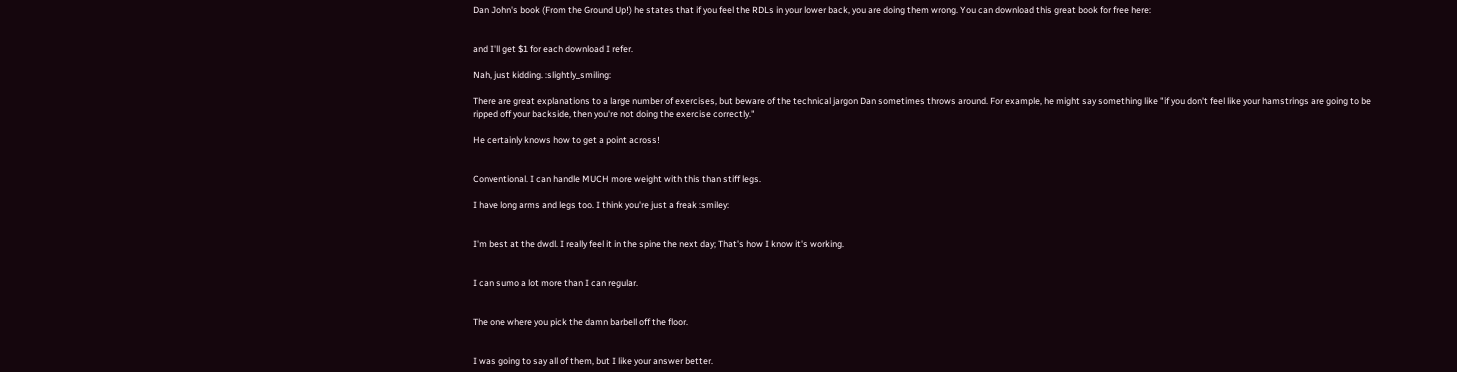Dan John's book (From the Ground Up!) he states that if you feel the RDLs in your lower back, you are doing them wrong. You can download this great book for free here:


and I'll get $1 for each download I refer.

Nah, just kidding. :slightly_smiling:

There are great explanations to a large number of exercises, but beware of the technical jargon Dan sometimes throws around. For example, he might say something like "if you don't feel like your hamstrings are going to be ripped off your backside, then you're not doing the exercise correctly."

He certainly knows how to get a point across!


Conventional. I can handle MUCH more weight with this than stiff legs.

I have long arms and legs too. I think you're just a freak :smiley:


I'm best at the dwdl. I really feel it in the spine the next day; That's how I know it's working.


I can sumo a lot more than I can regular.


The one where you pick the damn barbell off the floor.


I was going to say all of them, but I like your answer better.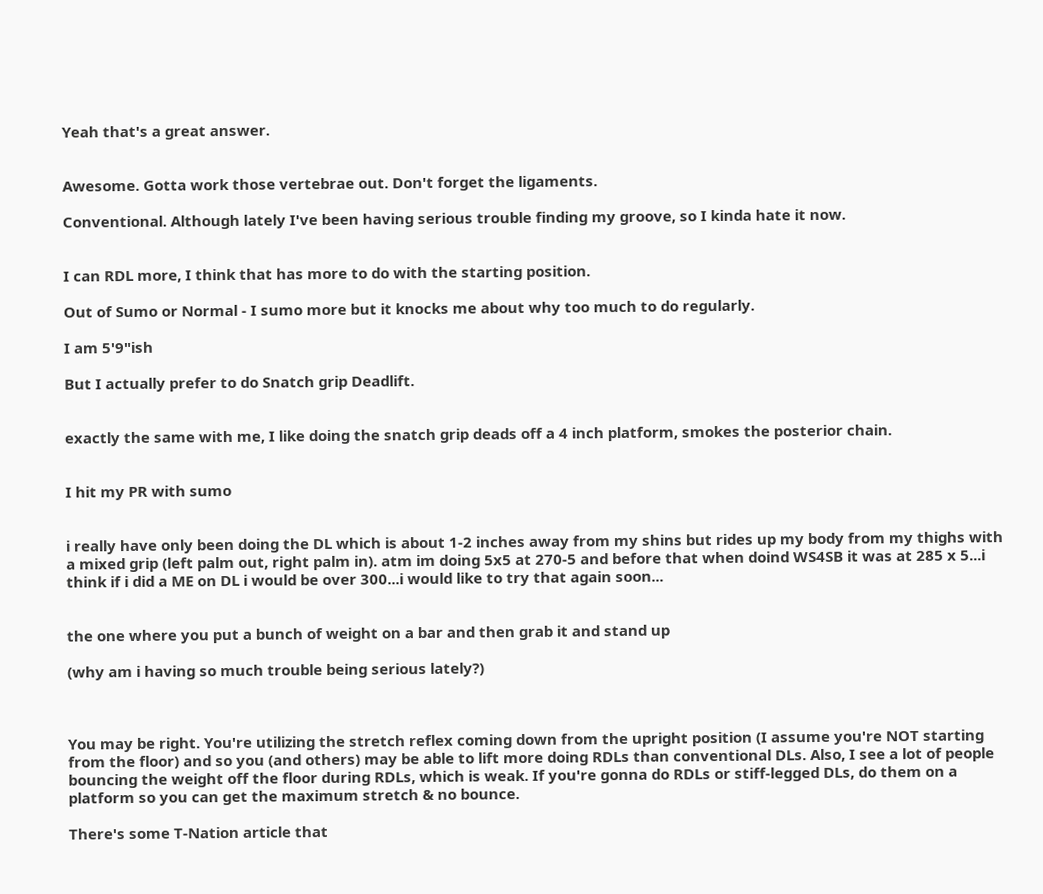Yeah that's a great answer.


Awesome. Gotta work those vertebrae out. Don't forget the ligaments.

Conventional. Although lately I've been having serious trouble finding my groove, so I kinda hate it now.


I can RDL more, I think that has more to do with the starting position.

Out of Sumo or Normal - I sumo more but it knocks me about why too much to do regularly.

I am 5'9"ish

But I actually prefer to do Snatch grip Deadlift.


exactly the same with me, I like doing the snatch grip deads off a 4 inch platform, smokes the posterior chain.


I hit my PR with sumo


i really have only been doing the DL which is about 1-2 inches away from my shins but rides up my body from my thighs with a mixed grip (left palm out, right palm in). atm im doing 5x5 at 270-5 and before that when doind WS4SB it was at 285 x 5...i think if i did a ME on DL i would be over 300...i would like to try that again soon...


the one where you put a bunch of weight on a bar and then grab it and stand up

(why am i having so much trouble being serious lately?)



You may be right. You're utilizing the stretch reflex coming down from the upright position (I assume you're NOT starting from the floor) and so you (and others) may be able to lift more doing RDLs than conventional DLs. Also, I see a lot of people bouncing the weight off the floor during RDLs, which is weak. If you're gonna do RDLs or stiff-legged DLs, do them on a platform so you can get the maximum stretch & no bounce.

There's some T-Nation article that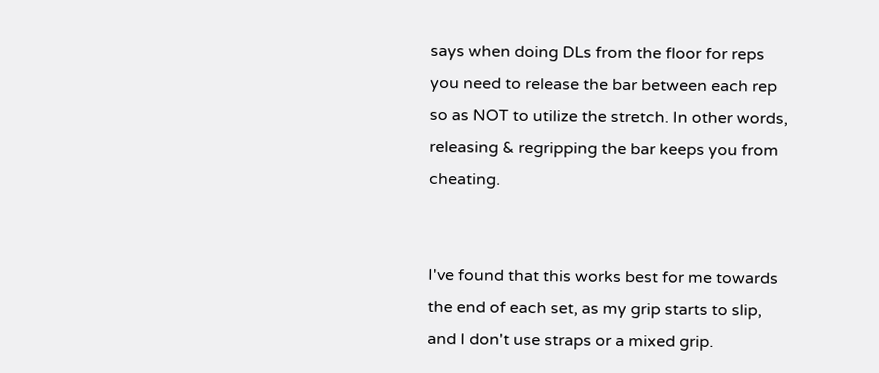says when doing DLs from the floor for reps you need to release the bar between each rep so as NOT to utilize the stretch. In other words, releasing & regripping the bar keeps you from cheating.


I've found that this works best for me towards the end of each set, as my grip starts to slip, and I don't use straps or a mixed grip.